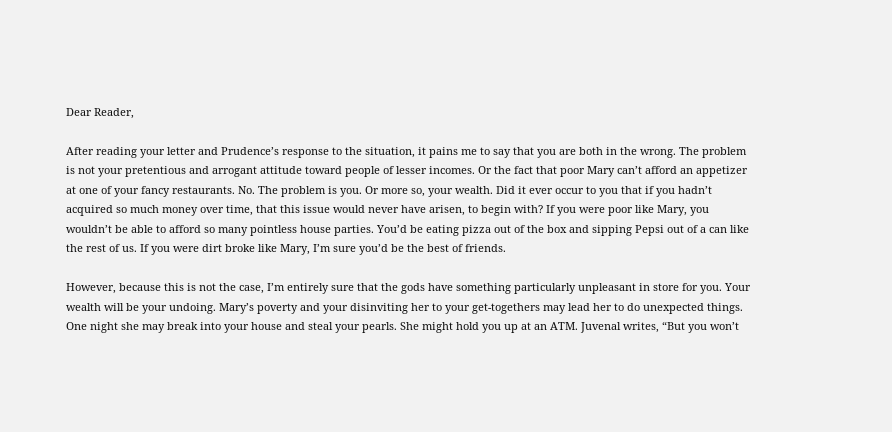Dear Reader,

After reading your letter and Prudence’s response to the situation, it pains me to say that you are both in the wrong. The problem is not your pretentious and arrogant attitude toward people of lesser incomes. Or the fact that poor Mary can’t afford an appetizer at one of your fancy restaurants. No. The problem is you. Or more so, your wealth. Did it ever occur to you that if you hadn’t acquired so much money over time, that this issue would never have arisen, to begin with? If you were poor like Mary, you wouldn’t be able to afford so many pointless house parties. You’d be eating pizza out of the box and sipping Pepsi out of a can like the rest of us. If you were dirt broke like Mary, I’m sure you’d be the best of friends.

However, because this is not the case, I’m entirely sure that the gods have something particularly unpleasant in store for you. Your wealth will be your undoing. Mary’s poverty and your disinviting her to your get-togethers may lead her to do unexpected things. One night she may break into your house and steal your pearls. She might hold you up at an ATM. Juvenal writes, “But you won’t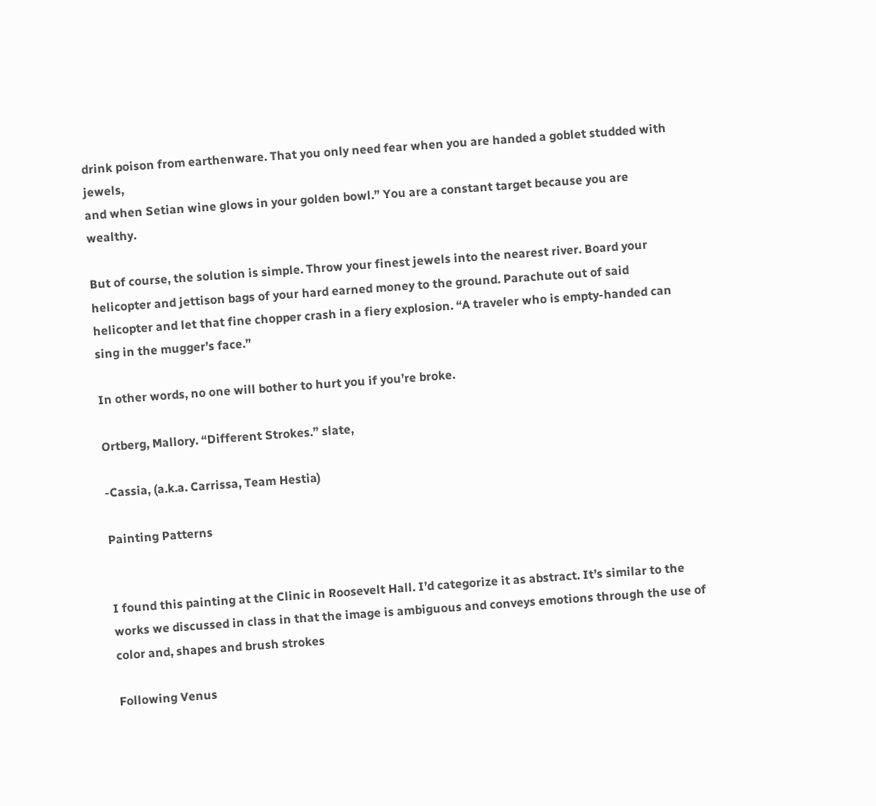drink poison from earthenware. That you only need fear when you are handed a goblet studded with jewels,
and when Setian wine glows in your golden bowl.” You are a constant target because you are wealthy.

But of course, the solution is simple. Throw your finest jewels into the nearest river. Board your helicopter and jettison bags of your hard earned money to the ground. Parachute out of said helicopter and let that fine chopper crash in a fiery explosion. “A traveler who is empty-handed can sing in the mugger’s face.”

In other words, no one will bother to hurt you if you’re broke.

Ortberg, Mallory. “Different Strokes.” slate,

-Cassia, (a.k.a. Carrissa, Team Hestia)

Painting Patterns


I found this painting at the Clinic in Roosevelt Hall. I’d categorize it as abstract. It’s similar to the works we discussed in class in that the image is ambiguous and conveys emotions through the use of color and, shapes and brush strokes

Following Venus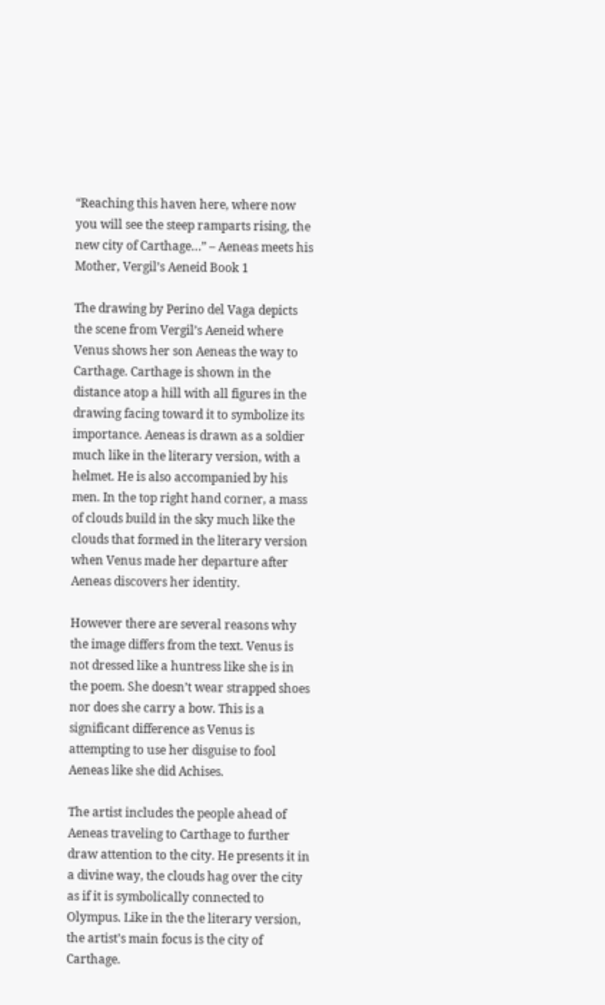“Reaching this haven here, where now you will see the steep ramparts rising, the new city of Carthage…” – Aeneas meets his Mother, Vergil’s Aeneid Book 1

The drawing by Perino del Vaga depicts the scene from Vergil’s Aeneid where Venus shows her son Aeneas the way to Carthage. Carthage is shown in the distance atop a hill with all figures in the drawing facing toward it to symbolize its importance. Aeneas is drawn as a soldier much like in the literary version, with a helmet. He is also accompanied by his men. In the top right hand corner, a mass of clouds build in the sky much like the clouds that formed in the literary version when Venus made her departure after Aeneas discovers her identity.

However there are several reasons why the image differs from the text. Venus is not dressed like a huntress like she is in the poem. She doesn’t wear strapped shoes nor does she carry a bow. This is a significant difference as Venus is attempting to use her disguise to fool Aeneas like she did Achises.

The artist includes the people ahead of Aeneas traveling to Carthage to further draw attention to the city. He presents it in a divine way, the clouds hag over the city as if it is symbolically connected to Olympus. Like in the the literary version, the artist’s main focus is the city of Carthage.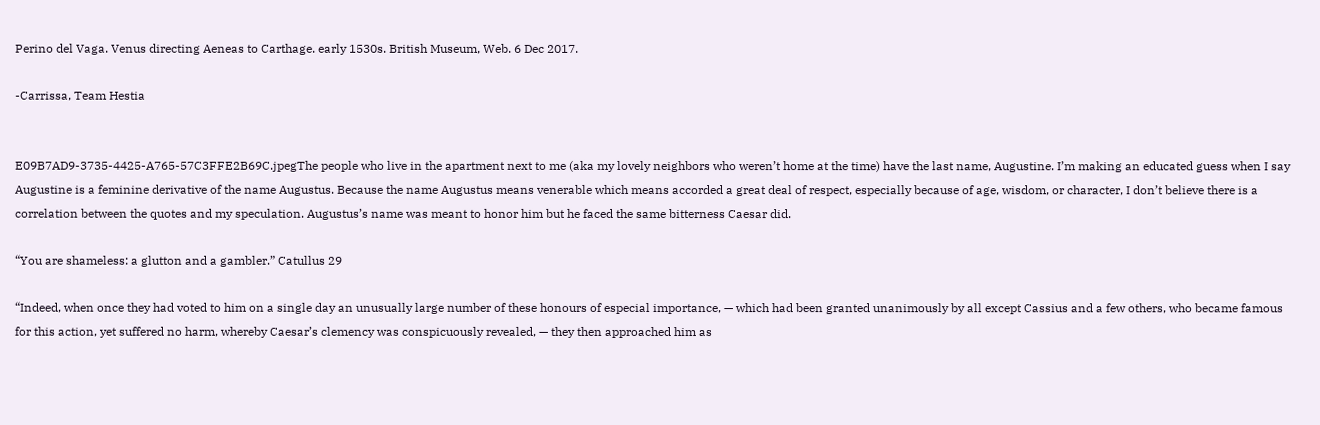Perino del Vaga. Venus directing Aeneas to Carthage. early 1530s. British Museum, Web. 6 Dec 2017.

-Carrissa, Team Hestia


E09B7AD9-3735-4425-A765-57C3FFE2B69C.jpegThe people who live in the apartment next to me (aka my lovely neighbors who weren’t home at the time) have the last name, Augustine. I’m making an educated guess when I say Augustine is a feminine derivative of the name Augustus. Because the name Augustus means venerable which means accorded a great deal of respect, especially because of age, wisdom, or character, I don’t believe there is a correlation between the quotes and my speculation. Augustus’s name was meant to honor him but he faced the same bitterness Caesar did.

“You are shameless: a glutton and a gambler.” Catullus 29

“Indeed, when once they had voted to him on a single day an unusually large number of these honours of especial importance, — which had been granted unanimously by all except Cassius and a few others, who became famous for this action, yet suffered no harm, whereby Caesar’s clemency was conspicuously revealed, — they then approached him as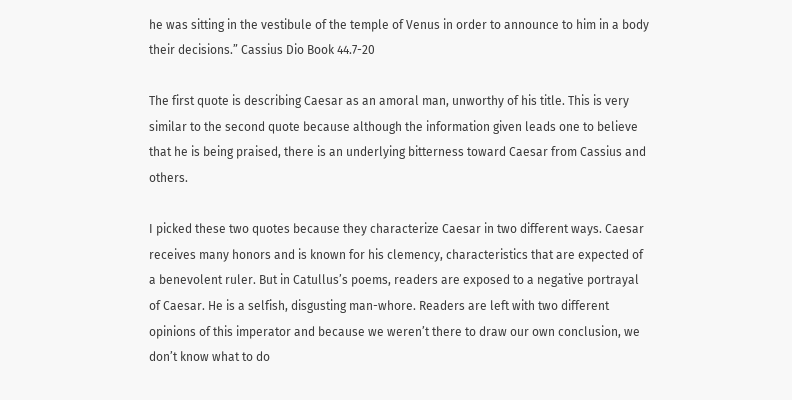he was sitting in the vestibule of the temple of Venus in order to announce to him in a body their decisions.” Cassius Dio Book 44.7-20

The first quote is describing Caesar as an amoral man, unworthy of his title. This is very similar to the second quote because although the information given leads one to believe that he is being praised, there is an underlying bitterness toward Caesar from Cassius and others.

I picked these two quotes because they characterize Caesar in two different ways. Caesar receives many honors and is known for his clemency, characteristics that are expected of a benevolent ruler. But in Catullus’s poems, readers are exposed to a negative portrayal of Caesar. He is a selfish, disgusting man-whore. Readers are left with two different opinions of this imperator and because we weren’t there to draw our own conclusion, we don’t know what to do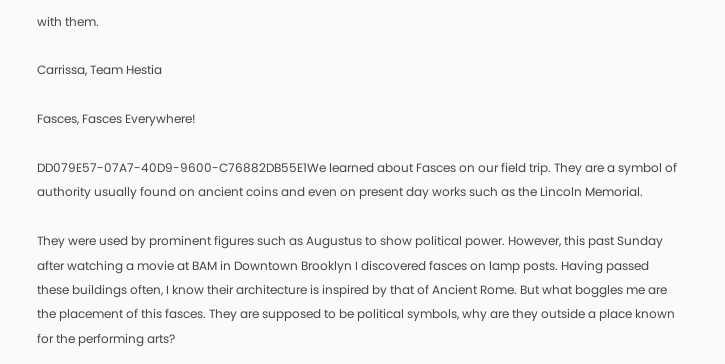with them.

Carrissa, Team Hestia

Fasces, Fasces Everywhere!

DD079E57-07A7-40D9-9600-C76882DB55E1We learned about Fasces on our field trip. They are a symbol of authority usually found on ancient coins and even on present day works such as the Lincoln Memorial.

They were used by prominent figures such as Augustus to show political power. However, this past Sunday after watching a movie at BAM in Downtown Brooklyn I discovered fasces on lamp posts. Having passed these buildings often, I know their architecture is inspired by that of Ancient Rome. But what boggles me are the placement of this fasces. They are supposed to be political symbols, why are they outside a place known for the performing arts?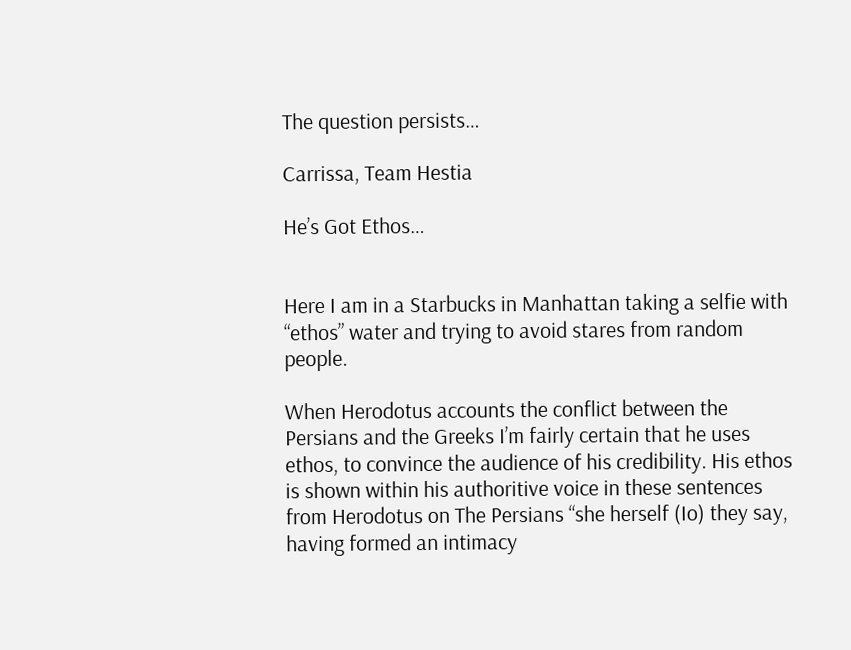The question persists…

Carrissa, Team Hestia

He’s Got Ethos…


Here I am in a Starbucks in Manhattan taking a selfie with “ethos” water and trying to avoid stares from random people.

When Herodotus accounts the conflict between the Persians and the Greeks I’m fairly certain that he uses ethos, to convince the audience of his credibility. His ethos is shown within his authoritive voice in these sentences from Herodotus on The Persians “she herself (Io) they say, having formed an intimacy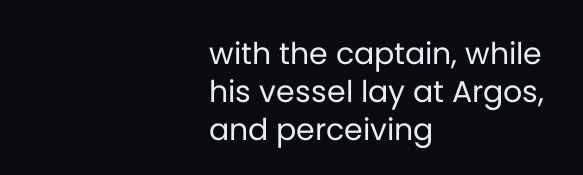with the captain, while his vessel lay at Argos, and perceiving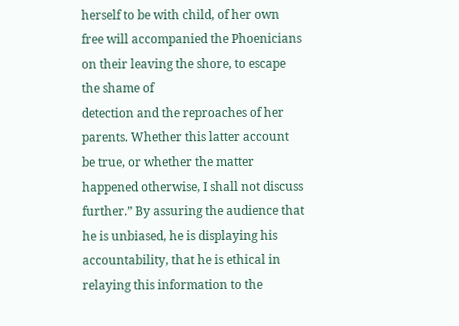herself to be with child, of her own free will accompanied the Phoenicians on their leaving the shore, to escape the shame of
detection and the reproaches of her parents. Whether this latter account be true, or whether the matter happened otherwise, I shall not discuss further.” By assuring the audience that he is unbiased, he is displaying his accountability, that he is ethical in relaying this information to the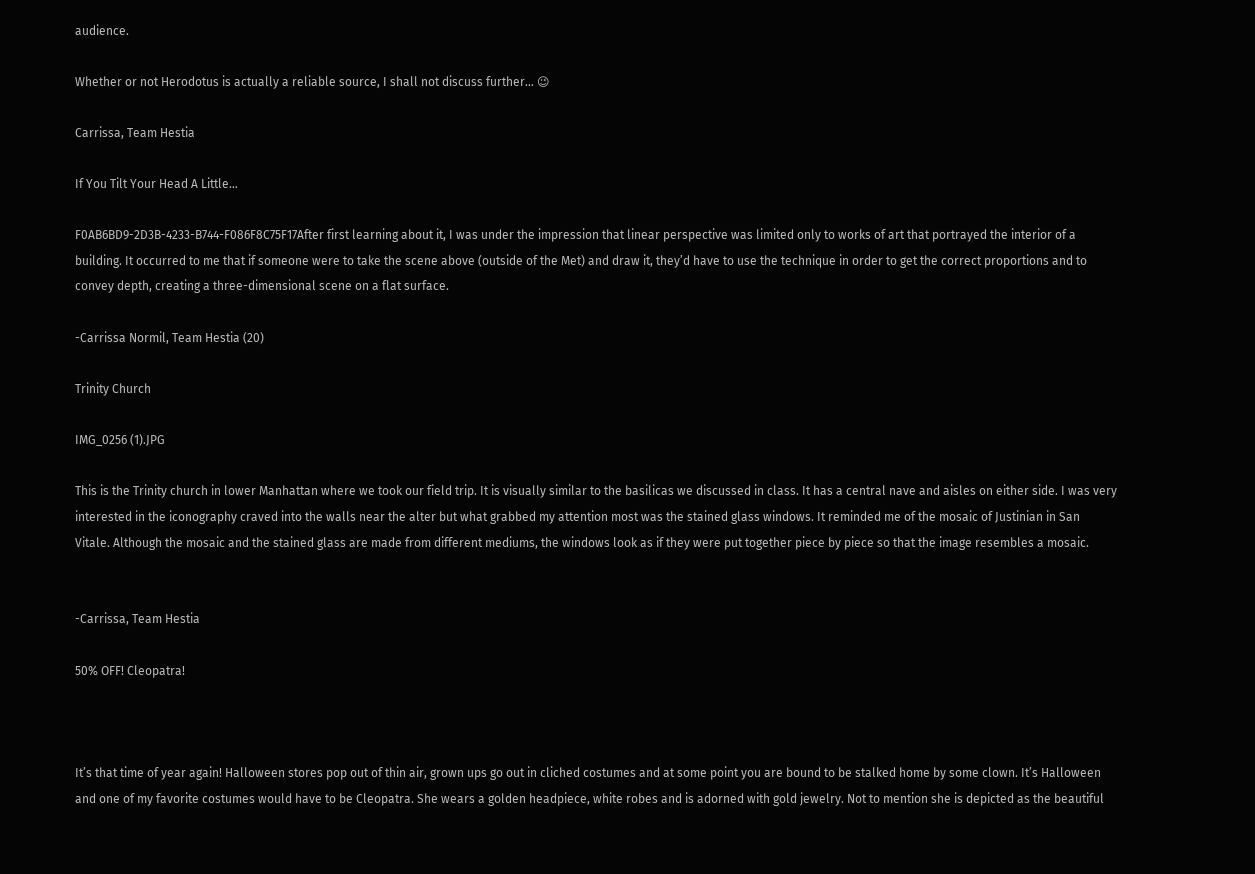audience.

Whether or not Herodotus is actually a reliable source, I shall not discuss further… 😉

Carrissa, Team Hestia

If You Tilt Your Head A Little…

F0AB6BD9-2D3B-4233-B744-F086F8C75F17After first learning about it, I was under the impression that linear perspective was limited only to works of art that portrayed the interior of a building. It occurred to me that if someone were to take the scene above (outside of the Met) and draw it, they’d have to use the technique in order to get the correct proportions and to convey depth, creating a three-dimensional scene on a flat surface.

-Carrissa Normil, Team Hestia (20)

Trinity Church

IMG_0256 (1).JPG

This is the Trinity church in lower Manhattan where we took our field trip. It is visually similar to the basilicas we discussed in class. It has a central nave and aisles on either side. I was very interested in the iconography craved into the walls near the alter but what grabbed my attention most was the stained glass windows. It reminded me of the mosaic of Justinian in San Vitale. Although the mosaic and the stained glass are made from different mediums, the windows look as if they were put together piece by piece so that the image resembles a mosaic.


-Carrissa, Team Hestia

50% OFF! Cleopatra!



It’s that time of year again! Halloween stores pop out of thin air, grown ups go out in cliched costumes and at some point you are bound to be stalked home by some clown. It’s Halloween and one of my favorite costumes would have to be Cleopatra. She wears a golden headpiece, white robes and is adorned with gold jewelry. Not to mention she is depicted as the beautiful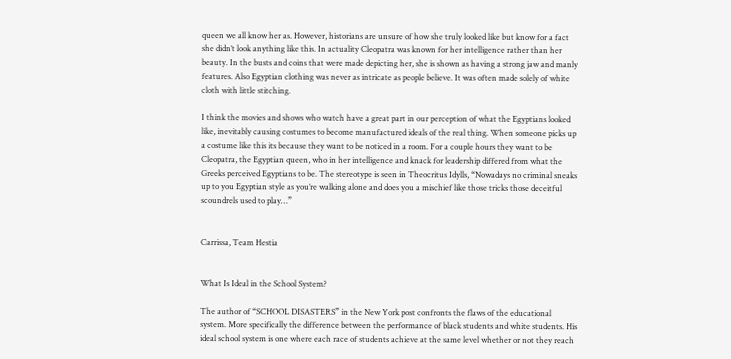queen we all know her as. However, historians are unsure of how she truly looked like but know for a fact she didn’t look anything like this. In actuality Cleopatra was known for her intelligence rather than her beauty. In the busts and coins that were made depicting her, she is shown as having a strong jaw and manly features. Also Egyptian clothing was never as intricate as people believe. It was often made solely of white cloth with little stitching.

I think the movies and shows who watch have a great part in our perception of what the Egyptians looked like, inevitably causing costumes to become manufactured ideals of the real thing. When someone picks up a costume like this its because they want to be noticed in a room. For a couple hours they want to be Cleopatra, the Egyptian queen, who in her intelligence and knack for leadership differed from what the Greeks perceived Egyptians to be. The stereotype is seen in Theocritus Idylls, “Nowadays no criminal sneaks up to you Egyptian style as you’re walking alone and does you a mischief like those tricks those deceitful scoundrels used to play…”


Carrissa, Team Hestia


What Is Ideal in the School System?

The author of “SCHOOL DISASTERS” in the New York post confronts the flaws of the educational system. More specifically the difference between the performance of black students and white students. His ideal school system is one where each race of students achieve at the same level whether or not they reach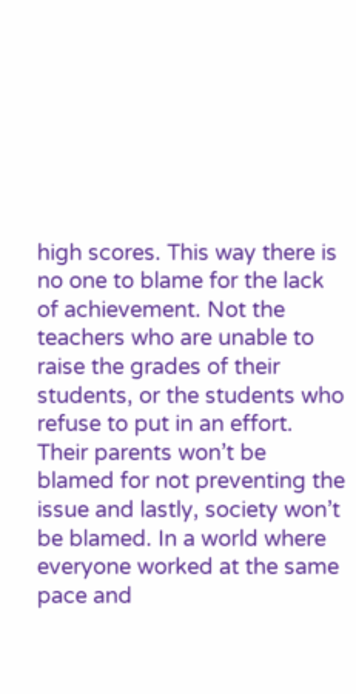high scores. This way there is no one to blame for the lack of achievement. Not the teachers who are unable to raise the grades of their students, or the students who refuse to put in an effort. Their parents won’t be blamed for not preventing the issue and lastly, society won’t be blamed. In a world where everyone worked at the same pace and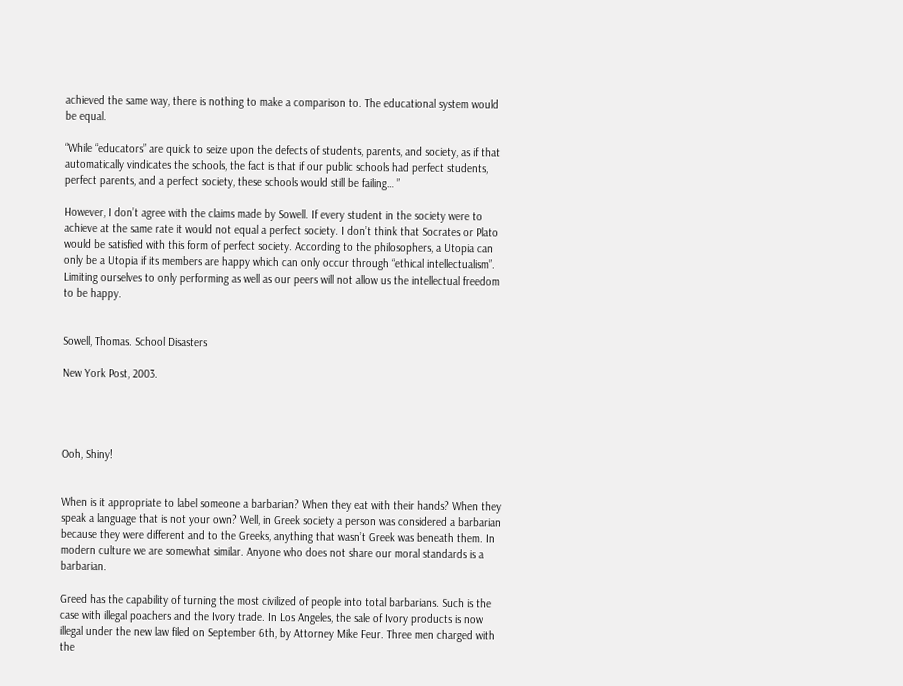achieved the same way, there is nothing to make a comparison to. The educational system would be equal.

“While “educators” are quick to seize upon the defects of students, parents, and society, as if that automatically vindicates the schools, the fact is that if our public schools had perfect students, perfect parents, and a perfect society, these schools would still be failing… ”

However, I don’t agree with the claims made by Sowell. If every student in the society were to achieve at the same rate it would not equal a perfect society. I don’t think that Socrates or Plato would be satisfied with this form of perfect society. According to the philosophers, a Utopia can only be a Utopia if its members are happy which can only occur through “ethical intellectualism”. Limiting ourselves to only performing as well as our peers will not allow us the intellectual freedom to be happy.


Sowell, Thomas. School Disasters

New York Post, 2003.




Ooh, Shiny!


When is it appropriate to label someone a barbarian? When they eat with their hands? When they speak a language that is not your own? Well, in Greek society a person was considered a barbarian because they were different and to the Greeks, anything that wasn’t Greek was beneath them. In modern culture we are somewhat similar. Anyone who does not share our moral standards is a barbarian.

Greed has the capability of turning the most civilized of people into total barbarians. Such is the case with illegal poachers and the Ivory trade. In Los Angeles, the sale of Ivory products is now illegal under the new law filed on September 6th, by Attorney Mike Feur. Three men charged with the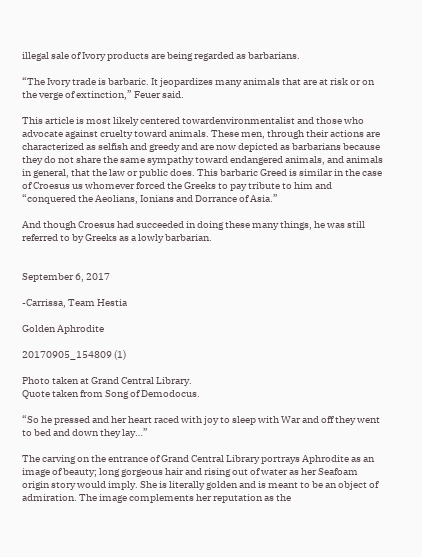illegal sale of Ivory products are being regarded as barbarians.

“The Ivory trade is barbaric. It jeopardizes many animals that are at risk or on the verge of extinction,” Feuer said.

This article is most likely centered towardenvironmentalist and those who advocate against cruelty toward animals. These men, through their actions are characterized as selfish and greedy and are now depicted as barbarians because they do not share the same sympathy toward endangered animals, and animals in general, that the law or public does. This barbaric Greed is similar in the case of Croesus us whomever forced the Greeks to pay tribute to him and “conquered the Aeolians, Ionians and Dorrance of Asia.”

And though Croesus had succeeded in doing these many things, he was still referred to by Greeks as a lowly barbarian.


September 6, 2017

-Carrissa, Team Hestia

Golden Aphrodite

20170905_154809 (1)

Photo taken at Grand Central Library.
Quote taken from Song of Demodocus.

“So he pressed and her heart raced with joy to sleep with War and off they went to bed and down they lay…”

The carving on the entrance of Grand Central Library portrays Aphrodite as an image of beauty; long gorgeous hair and rising out of water as her Seafoam origin story would imply. She is literally golden and is meant to be an object of admiration. The image complements her reputation as the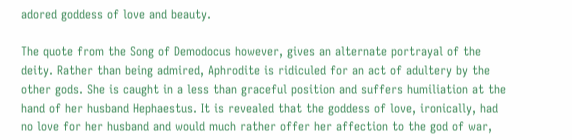adored goddess of love and beauty.

The quote from the Song of Demodocus however, gives an alternate portrayal of the deity. Rather than being admired, Aphrodite is ridiculed for an act of adultery by the other gods. She is caught in a less than graceful position and suffers humiliation at the hand of her husband Hephaestus. It is revealed that the goddess of love, ironically, had no love for her husband and would much rather offer her affection to the god of war,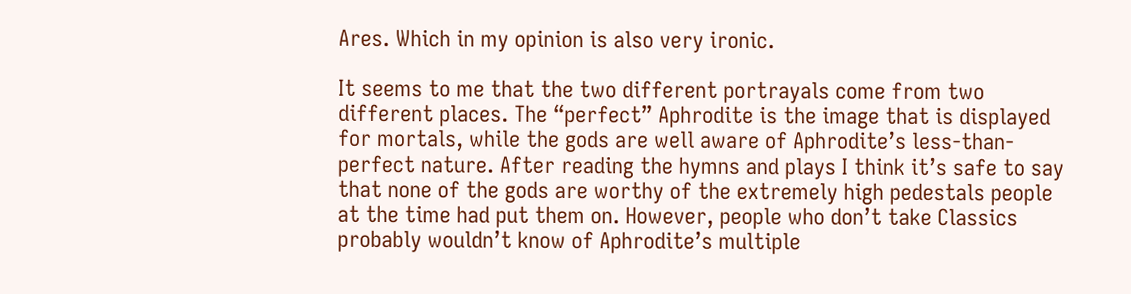Ares. Which in my opinion is also very ironic.

It seems to me that the two different portrayals come from two different places. The “perfect” Aphrodite is the image that is displayed for mortals, while the gods are well aware of Aphrodite’s less-than-perfect nature. After reading the hymns and plays I think it’s safe to say that none of the gods are worthy of the extremely high pedestals people at the time had put them on. However, people who don’t take Classics probably wouldn’t know of Aphrodite’s multiple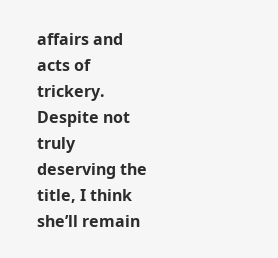affairs and acts of trickery. Despite not truly deserving the title, I think she’ll remain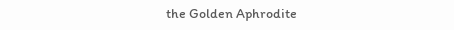the Golden Aphrodite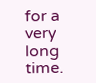for a very long time.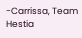-Carrissa, Team Hestia